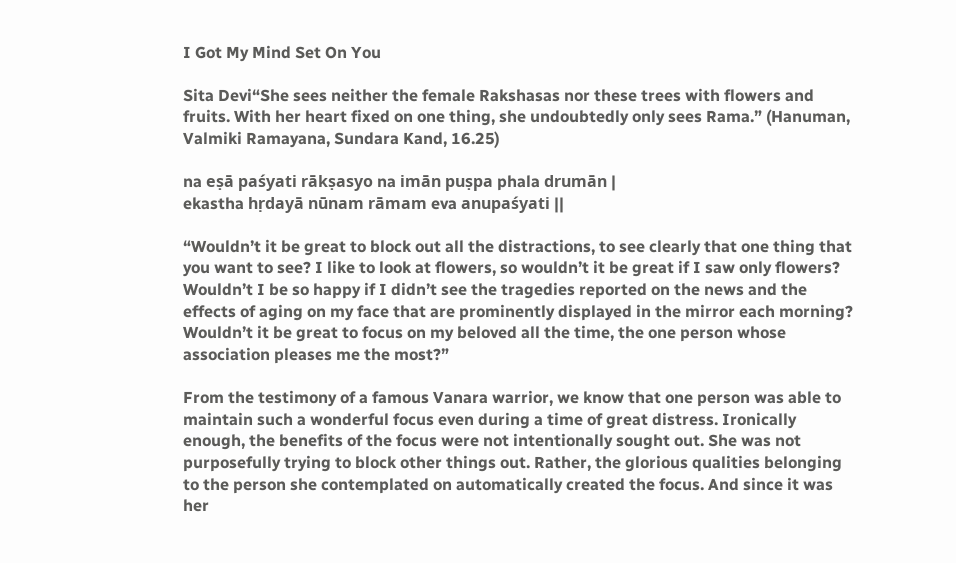I Got My Mind Set On You

Sita Devi“She sees neither the female Rakshasas nor these trees with flowers and fruits. With her heart fixed on one thing, she undoubtedly only sees Rama.” (Hanuman, Valmiki Ramayana, Sundara Kand, 16.25)

na eṣā paśyati rākṣasyo na imān puṣpa phala drumān |
ekastha hṛdayā nūnam rāmam eva anupaśyati ||

“Wouldn’t it be great to block out all the distractions, to see clearly that one thing that you want to see? I like to look at flowers, so wouldn’t it be great if I saw only flowers? Wouldn’t I be so happy if I didn’t see the tragedies reported on the news and the effects of aging on my face that are prominently displayed in the mirror each morning? Wouldn’t it be great to focus on my beloved all the time, the one person whose association pleases me the most?”

From the testimony of a famous Vanara warrior, we know that one person was able to maintain such a wonderful focus even during a time of great distress. Ironically enough, the benefits of the focus were not intentionally sought out. She was not purposefully trying to block other things out. Rather, the glorious qualities belonging to the person she contemplated on automatically created the focus. And since it was her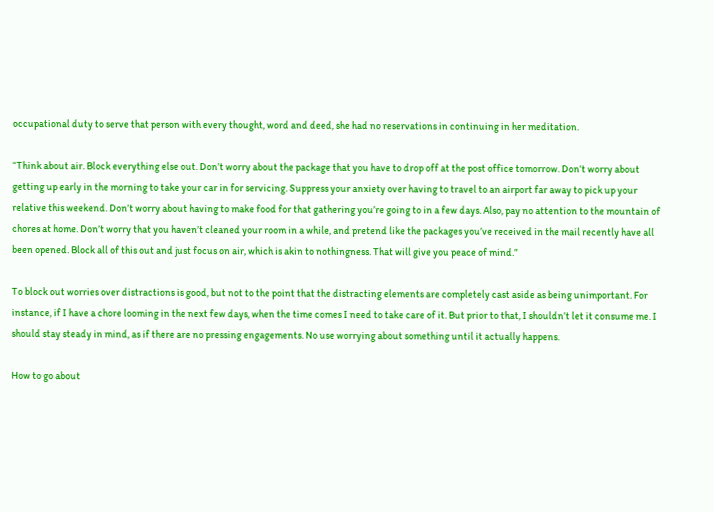occupational duty to serve that person with every thought, word and deed, she had no reservations in continuing in her meditation.

“Think about air. Block everything else out. Don’t worry about the package that you have to drop off at the post office tomorrow. Don’t worry about getting up early in the morning to take your car in for servicing. Suppress your anxiety over having to travel to an airport far away to pick up your relative this weekend. Don’t worry about having to make food for that gathering you’re going to in a few days. Also, pay no attention to the mountain of chores at home. Don’t worry that you haven’t cleaned your room in a while, and pretend like the packages you’ve received in the mail recently have all been opened. Block all of this out and just focus on air, which is akin to nothingness. That will give you peace of mind.”

To block out worries over distractions is good, but not to the point that the distracting elements are completely cast aside as being unimportant. For instance, if I have a chore looming in the next few days, when the time comes I need to take care of it. But prior to that, I shouldn’t let it consume me. I should stay steady in mind, as if there are no pressing engagements. No use worrying about something until it actually happens.

How to go about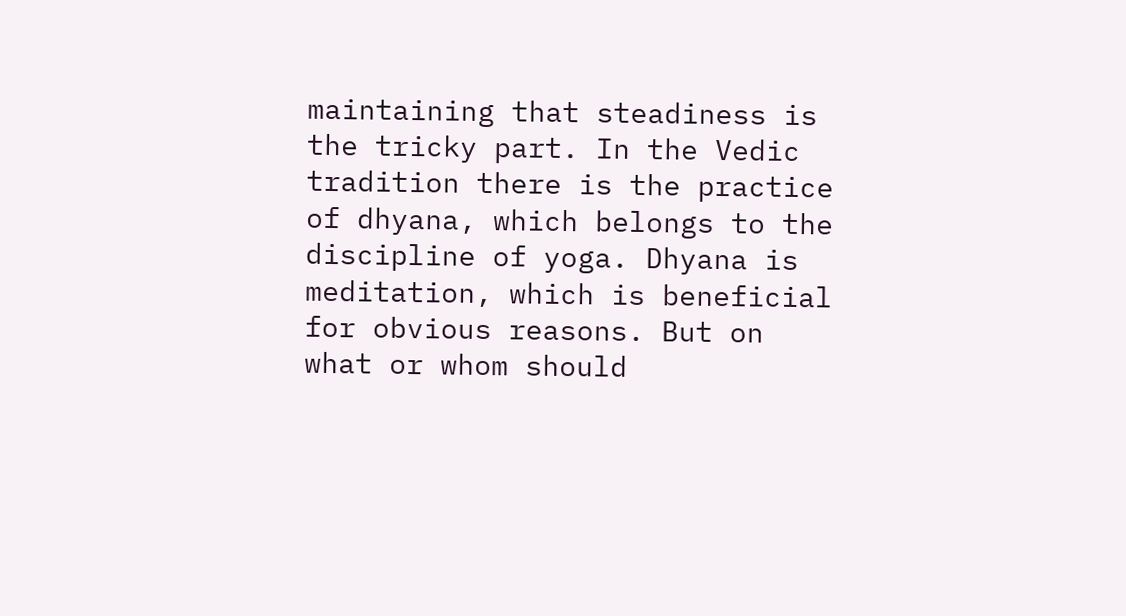maintaining that steadiness is the tricky part. In the Vedic tradition there is the practice of dhyana, which belongs to the discipline of yoga. Dhyana is meditation, which is beneficial for obvious reasons. But on what or whom should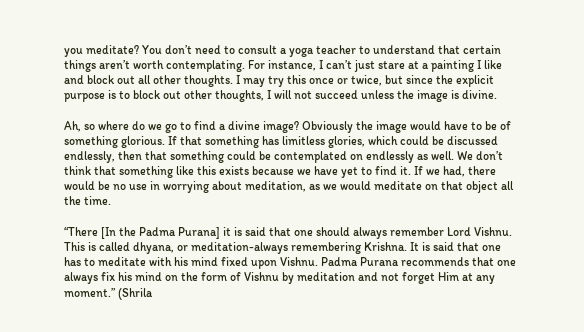you meditate? You don’t need to consult a yoga teacher to understand that certain things aren’t worth contemplating. For instance, I can’t just stare at a painting I like and block out all other thoughts. I may try this once or twice, but since the explicit purpose is to block out other thoughts, I will not succeed unless the image is divine.

Ah, so where do we go to find a divine image? Obviously the image would have to be of something glorious. If that something has limitless glories, which could be discussed endlessly, then that something could be contemplated on endlessly as well. We don’t think that something like this exists because we have yet to find it. If we had, there would be no use in worrying about meditation, as we would meditate on that object all the time.

“There [In the Padma Purana] it is said that one should always remember Lord Vishnu. This is called dhyana, or meditation-always remembering Krishna. It is said that one has to meditate with his mind fixed upon Vishnu. Padma Purana recommends that one always fix his mind on the form of Vishnu by meditation and not forget Him at any moment.” (Shrila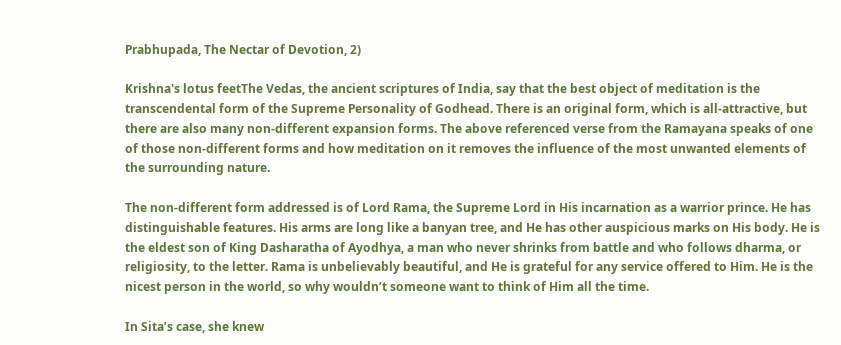Prabhupada, The Nectar of Devotion, 2)

Krishna's lotus feetThe Vedas, the ancient scriptures of India, say that the best object of meditation is the transcendental form of the Supreme Personality of Godhead. There is an original form, which is all-attractive, but there are also many non-different expansion forms. The above referenced verse from the Ramayana speaks of one of those non-different forms and how meditation on it removes the influence of the most unwanted elements of the surrounding nature.

The non-different form addressed is of Lord Rama, the Supreme Lord in His incarnation as a warrior prince. He has distinguishable features. His arms are long like a banyan tree, and He has other auspicious marks on His body. He is the eldest son of King Dasharatha of Ayodhya, a man who never shrinks from battle and who follows dharma, or religiosity, to the letter. Rama is unbelievably beautiful, and He is grateful for any service offered to Him. He is the nicest person in the world, so why wouldn’t someone want to think of Him all the time.

In Sita’s case, she knew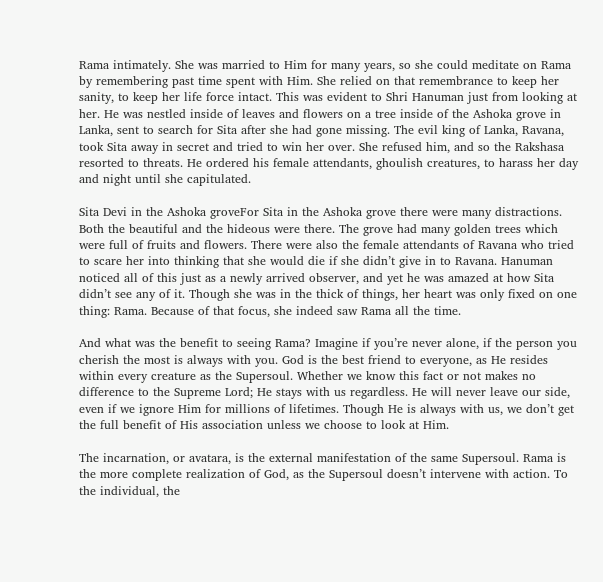Rama intimately. She was married to Him for many years, so she could meditate on Rama by remembering past time spent with Him. She relied on that remembrance to keep her sanity, to keep her life force intact. This was evident to Shri Hanuman just from looking at her. He was nestled inside of leaves and flowers on a tree inside of the Ashoka grove in Lanka, sent to search for Sita after she had gone missing. The evil king of Lanka, Ravana, took Sita away in secret and tried to win her over. She refused him, and so the Rakshasa resorted to threats. He ordered his female attendants, ghoulish creatures, to harass her day and night until she capitulated.

Sita Devi in the Ashoka groveFor Sita in the Ashoka grove there were many distractions. Both the beautiful and the hideous were there. The grove had many golden trees which were full of fruits and flowers. There were also the female attendants of Ravana who tried to scare her into thinking that she would die if she didn’t give in to Ravana. Hanuman noticed all of this just as a newly arrived observer, and yet he was amazed at how Sita didn’t see any of it. Though she was in the thick of things, her heart was only fixed on one thing: Rama. Because of that focus, she indeed saw Rama all the time.

And what was the benefit to seeing Rama? Imagine if you’re never alone, if the person you cherish the most is always with you. God is the best friend to everyone, as He resides within every creature as the Supersoul. Whether we know this fact or not makes no difference to the Supreme Lord; He stays with us regardless. He will never leave our side, even if we ignore Him for millions of lifetimes. Though He is always with us, we don’t get the full benefit of His association unless we choose to look at Him.

The incarnation, or avatara, is the external manifestation of the same Supersoul. Rama is the more complete realization of God, as the Supersoul doesn’t intervene with action. To the individual, the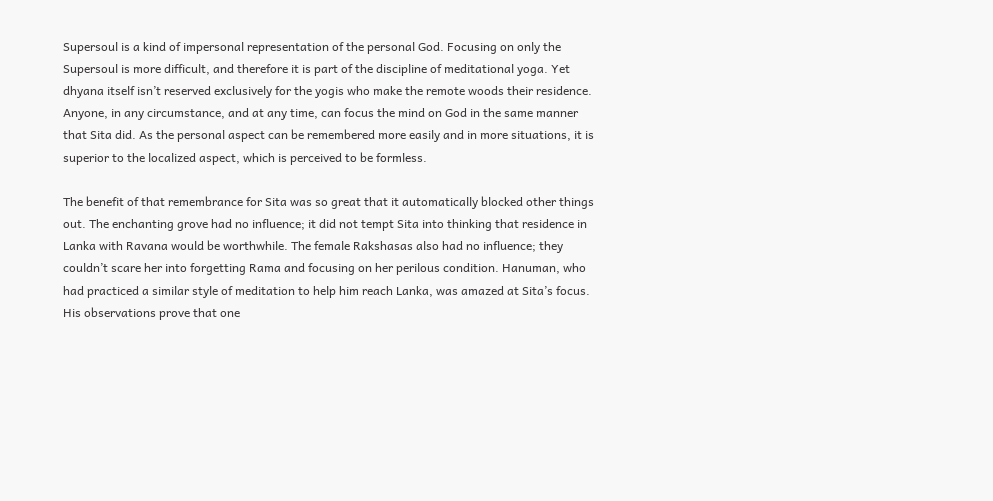Supersoul is a kind of impersonal representation of the personal God. Focusing on only the Supersoul is more difficult, and therefore it is part of the discipline of meditational yoga. Yet dhyana itself isn’t reserved exclusively for the yogis who make the remote woods their residence. Anyone, in any circumstance, and at any time, can focus the mind on God in the same manner that Sita did. As the personal aspect can be remembered more easily and in more situations, it is superior to the localized aspect, which is perceived to be formless.

The benefit of that remembrance for Sita was so great that it automatically blocked other things out. The enchanting grove had no influence; it did not tempt Sita into thinking that residence in Lanka with Ravana would be worthwhile. The female Rakshasas also had no influence; they couldn’t scare her into forgetting Rama and focusing on her perilous condition. Hanuman, who had practiced a similar style of meditation to help him reach Lanka, was amazed at Sita’s focus. His observations prove that one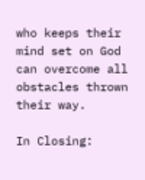who keeps their mind set on God can overcome all obstacles thrown their way.

In Closing: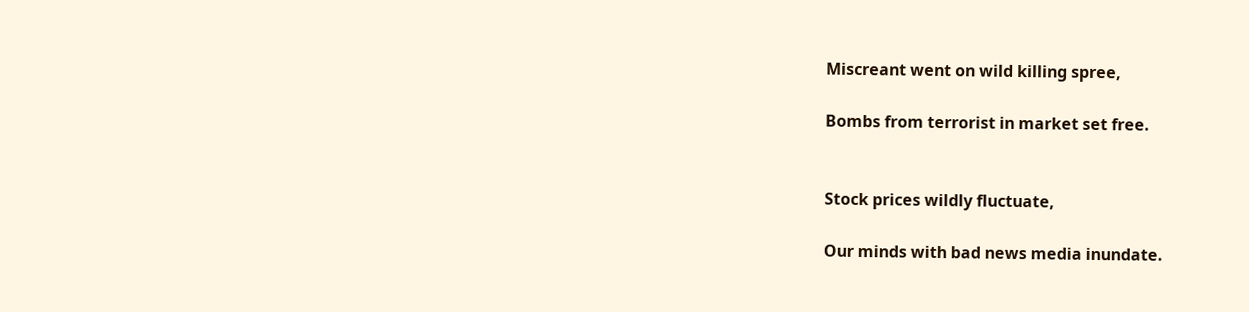Miscreant went on wild killing spree,

Bombs from terrorist in market set free.


Stock prices wildly fluctuate,

Our minds with bad news media inundate.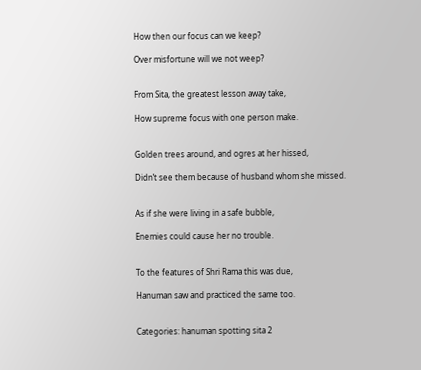How then our focus can we keep?

Over misfortune will we not weep?


From Sita, the greatest lesson away take,

How supreme focus with one person make.


Golden trees around, and ogres at her hissed,

Didn’t see them because of husband whom she missed.


As if she were living in a safe bubble,

Enemies could cause her no trouble.


To the features of Shri Rama this was due,

Hanuman saw and practiced the same too.


Categories: hanuman spotting sita 2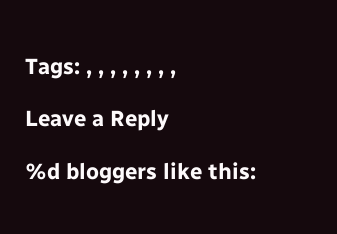Tags: , , , , , , , ,

Leave a Reply

%d bloggers like this: